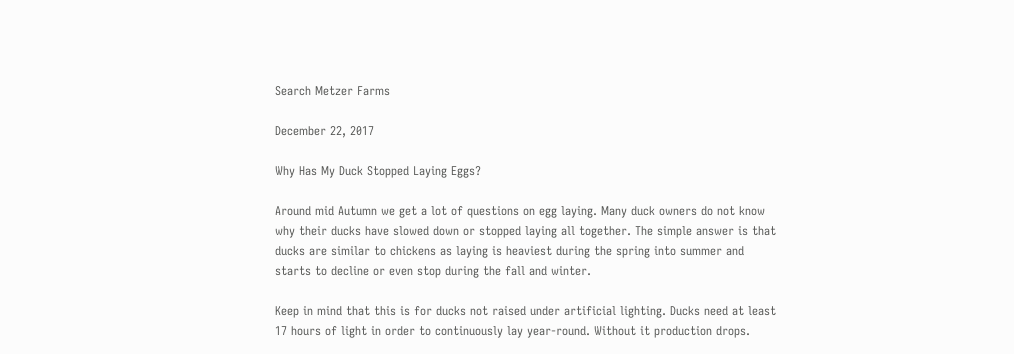Search Metzer Farms

December 22, 2017

Why Has My Duck Stopped Laying Eggs?

Around mid Autumn we get a lot of questions on egg laying. Many duck owners do not know why their ducks have slowed down or stopped laying all together. The simple answer is that ducks are similar to chickens as laying is heaviest during the spring into summer and starts to decline or even stop during the fall and winter.

Keep in mind that this is for ducks not raised under artificial lighting. Ducks need at least 17 hours of light in order to continuously lay year-round. Without it production drops.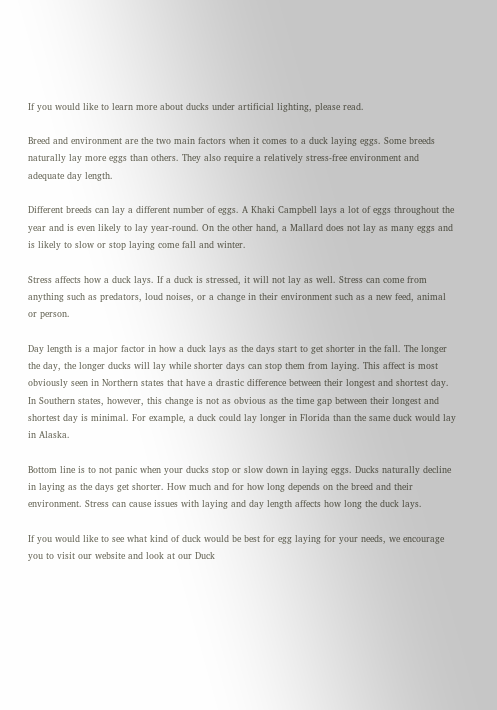If you would like to learn more about ducks under artificial lighting, please read.

Breed and environment are the two main factors when it comes to a duck laying eggs. Some breeds naturally lay more eggs than others. They also require a relatively stress-free environment and adequate day length.

Different breeds can lay a different number of eggs. A Khaki Campbell lays a lot of eggs throughout the year and is even likely to lay year-round. On the other hand, a Mallard does not lay as many eggs and is likely to slow or stop laying come fall and winter.

Stress affects how a duck lays. If a duck is stressed, it will not lay as well. Stress can come from anything such as predators, loud noises, or a change in their environment such as a new feed, animal or person.

Day length is a major factor in how a duck lays as the days start to get shorter in the fall. The longer the day, the longer ducks will lay while shorter days can stop them from laying. This affect is most obviously seen in Northern states that have a drastic difference between their longest and shortest day. In Southern states, however, this change is not as obvious as the time gap between their longest and shortest day is minimal. For example, a duck could lay longer in Florida than the same duck would lay in Alaska.

Bottom line is to not panic when your ducks stop or slow down in laying eggs. Ducks naturally decline in laying as the days get shorter. How much and for how long depends on the breed and their environment. Stress can cause issues with laying and day length affects how long the duck lays.

If you would like to see what kind of duck would be best for egg laying for your needs, we encourage you to visit our website and look at our Duck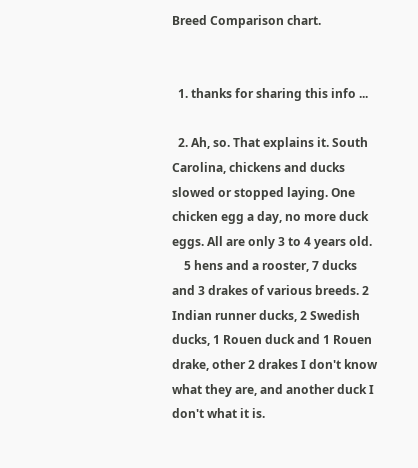Breed Comparison chart.


  1. thanks for sharing this info ...

  2. Ah, so. That explains it. South Carolina, chickens and ducks slowed or stopped laying. One chicken egg a day, no more duck eggs. All are only 3 to 4 years old.
    5 hens and a rooster, 7 ducks and 3 drakes of various breeds. 2 Indian runner ducks, 2 Swedish ducks, 1 Rouen duck and 1 Rouen drake, other 2 drakes I don't know what they are, and another duck I don't what it is.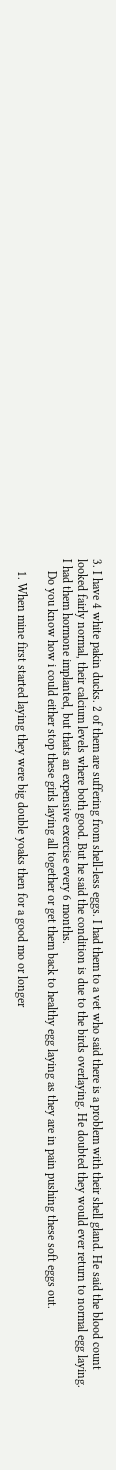3. I have 4 white pakin ducks. 2 of them are suffering from shell-less eggs. I had them to a vet who said there is a problem with their shell gland. He said the blood count looked fairly normal, their calcium levels where both good. But he said the condition is due to the birds overlaying. He doubted they would ever return to normal egg laying. I had them hormone implanted, but thats an expensive exercise every 6 months.
    Do you know how i could either stop these girls laying all together or get them back to healthy egg laying as they are in pain pushing these soft eggs out.

    1. When mine first started laying they were big double yoaks then for a good mo or longer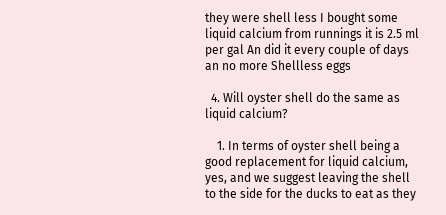they were shell less I bought some liquid calcium from runnings it is 2.5 ml per gal An did it every couple of days an no more Shellless eggs

  4. Will oyster shell do the same as liquid calcium?

    1. In terms of oyster shell being a good replacement for liquid calcium, yes, and we suggest leaving the shell to the side for the ducks to eat as they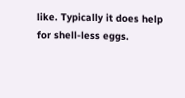like. Typically it does help for shell-less eggs.